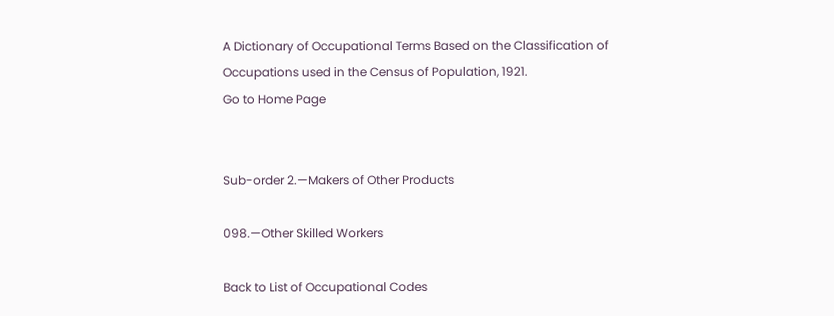A Dictionary of Occupational Terms Based on the Classification of Occupations used in the Census of Population, 1921.
Go to Home Page


Sub-order 2.—Makers of Other Products

098.—Other Skilled Workers

Back to List of Occupational Codes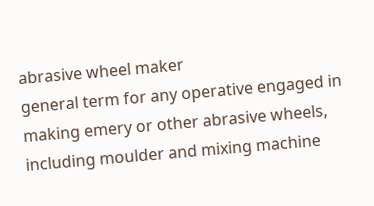abrasive wheel maker
general term for any operative engaged in making emery or other abrasive wheels, including moulder and mixing machine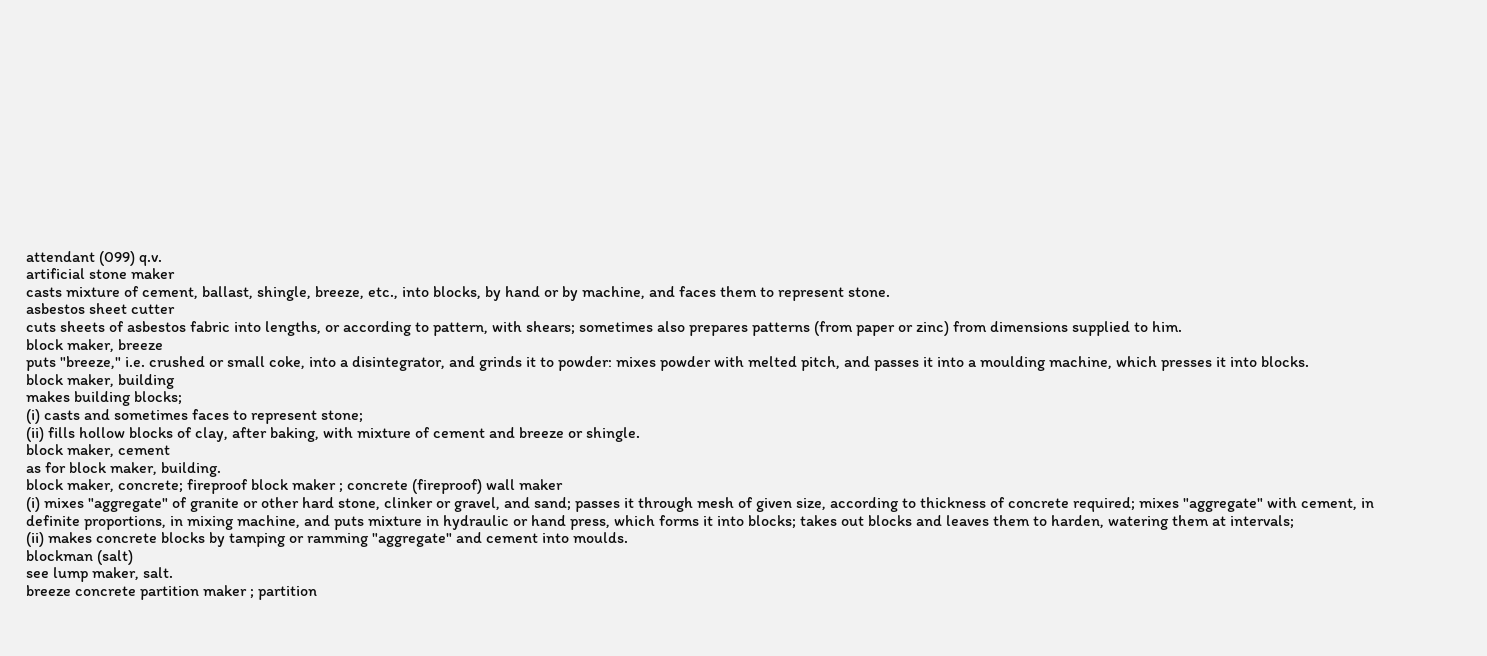attendant (099) q.v.
artificial stone maker
casts mixture of cement, ballast, shingle, breeze, etc., into blocks, by hand or by machine, and faces them to represent stone.
asbestos sheet cutter
cuts sheets of asbestos fabric into lengths, or according to pattern, with shears; sometimes also prepares patterns (from paper or zinc) from dimensions supplied to him.
block maker, breeze
puts "breeze," i.e. crushed or small coke, into a disintegrator, and grinds it to powder: mixes powder with melted pitch, and passes it into a moulding machine, which presses it into blocks.
block maker, building
makes building blocks;
(i) casts and sometimes faces to represent stone;
(ii) fills hollow blocks of clay, after baking, with mixture of cement and breeze or shingle.
block maker, cement
as for block maker, building.
block maker, concrete; fireproof block maker ; concrete (fireproof) wall maker
(i) mixes "aggregate" of granite or other hard stone, clinker or gravel, and sand; passes it through mesh of given size, according to thickness of concrete required; mixes "aggregate" with cement, in definite proportions, in mixing machine, and puts mixture in hydraulic or hand press, which forms it into blocks; takes out blocks and leaves them to harden, watering them at intervals;
(ii) makes concrete blocks by tamping or ramming "aggregate" and cement into moulds.
blockman (salt)
see lump maker, salt.
breeze concrete partition maker ; partition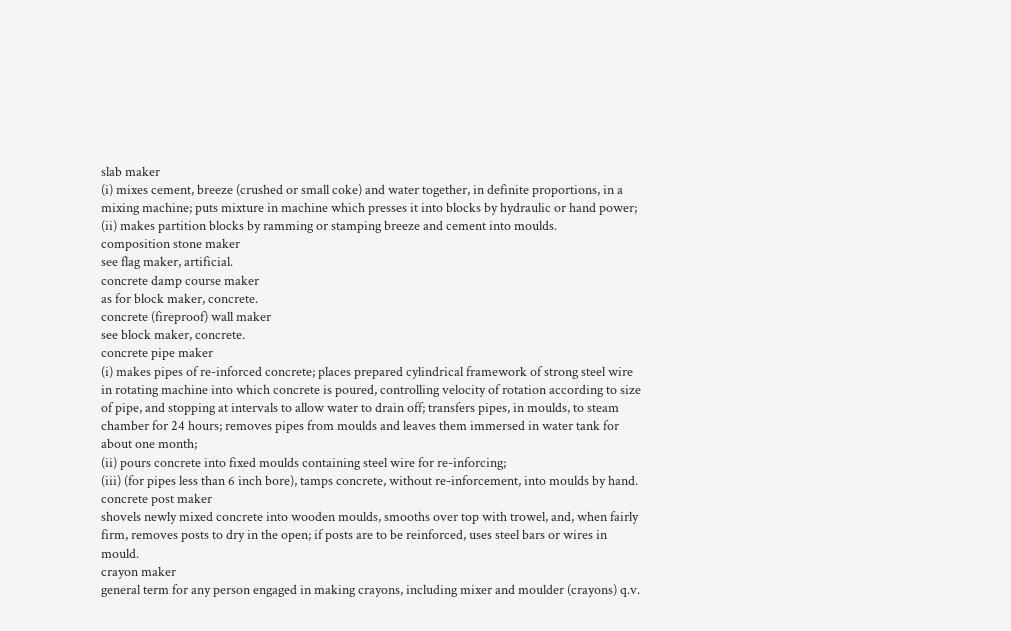slab maker
(i) mixes cement, breeze (crushed or small coke) and water together, in definite proportions, in a mixing machine; puts mixture in machine which presses it into blocks by hydraulic or hand power;
(ii) makes partition blocks by ramming or stamping breeze and cement into moulds.
composition stone maker
see flag maker, artificial.
concrete damp course maker
as for block maker, concrete.
concrete (fireproof) wall maker
see block maker, concrete.
concrete pipe maker
(i) makes pipes of re-inforced concrete; places prepared cylindrical framework of strong steel wire in rotating machine into which concrete is poured, controlling velocity of rotation according to size of pipe, and stopping at intervals to allow water to drain off; transfers pipes, in moulds, to steam chamber for 24 hours; removes pipes from moulds and leaves them immersed in water tank for about one month;
(ii) pours concrete into fixed moulds containing steel wire for re-inforcing;
(iii) (for pipes less than 6 inch bore), tamps concrete, without re-inforcement, into moulds by hand.
concrete post maker
shovels newly mixed concrete into wooden moulds, smooths over top with trowel, and, when fairly firm, removes posts to dry in the open; if posts are to be reinforced, uses steel bars or wires in mould.
crayon maker
general term for any person engaged in making crayons, including mixer and moulder (crayons) q.v.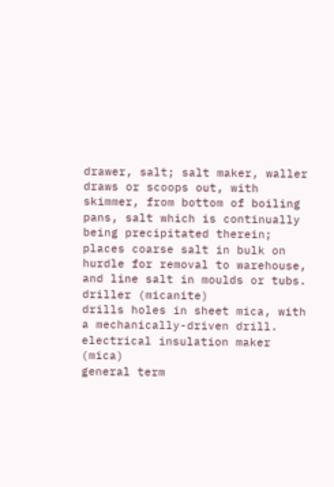drawer, salt; salt maker, waller
draws or scoops out, with skimmer, from bottom of boiling pans, salt which is continually being precipitated therein; places coarse salt in bulk on hurdle for removal to warehouse, and line salt in moulds or tubs.
driller (micanite)
drills holes in sheet mica, with a mechanically-driven drill.
electrical insulation maker (mica)
general term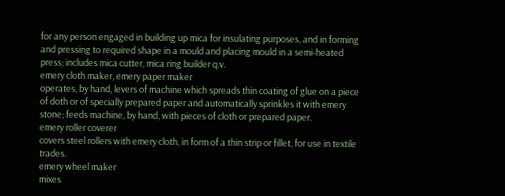for any person engaged in building up mica for insulating purposes, and in forming and pressing to required shape in a mould and placing mould in a semi-heated press; includes mica cutter, mica ring builder q.v.
emery cloth maker, emery paper maker
operates, by hand, levers of machine which spreads thin coating of glue on a piece of doth or of specially prepared paper and automatically sprinkles it with emery stone; feeds machine, by hand, with pieces of cloth or prepared paper.
emery roller coverer
covers steel rollers with emery cloth, in form of a thin strip or fillet, for use in textile trades.
emery wheel maker
mixes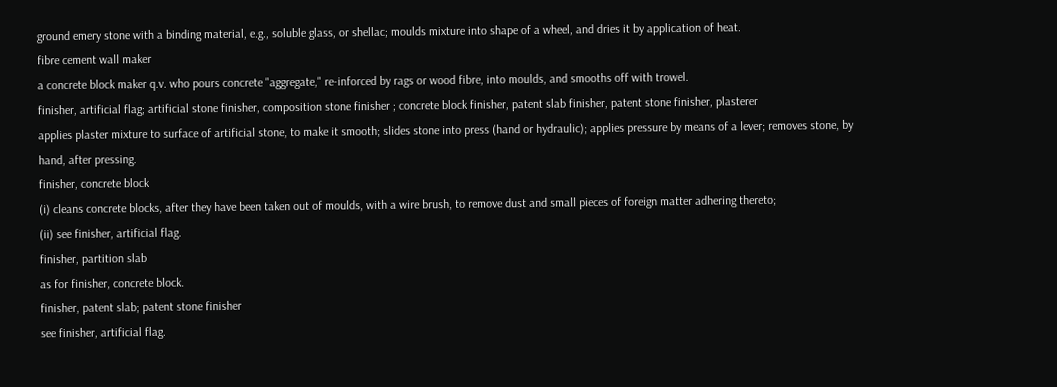ground emery stone with a binding material, e.g., soluble glass, or shellac; moulds mixture into shape of a wheel, and dries it by application of heat.
fibre cement wall maker
a concrete block maker q.v. who pours concrete "aggregate," re-inforced by rags or wood fibre, into moulds, and smooths off with trowel.
finisher, artificial flag; artificial stone finisher, composition stone finisher ; concrete block finisher, patent slab finisher, patent stone finisher, plasterer
applies plaster mixture to surface of artificial stone, to make it smooth; slides stone into press (hand or hydraulic); applies pressure by means of a lever; removes stone, by hand, after pressing.
finisher, concrete block
(i) cleans concrete blocks, after they have been taken out of moulds, with a wire brush, to remove dust and small pieces of foreign matter adhering thereto;
(ii) see finisher, artificial flag.
finisher, partition slab
as for finisher, concrete block.
finisher, patent slab; patent stone finisher
see finisher, artificial flag.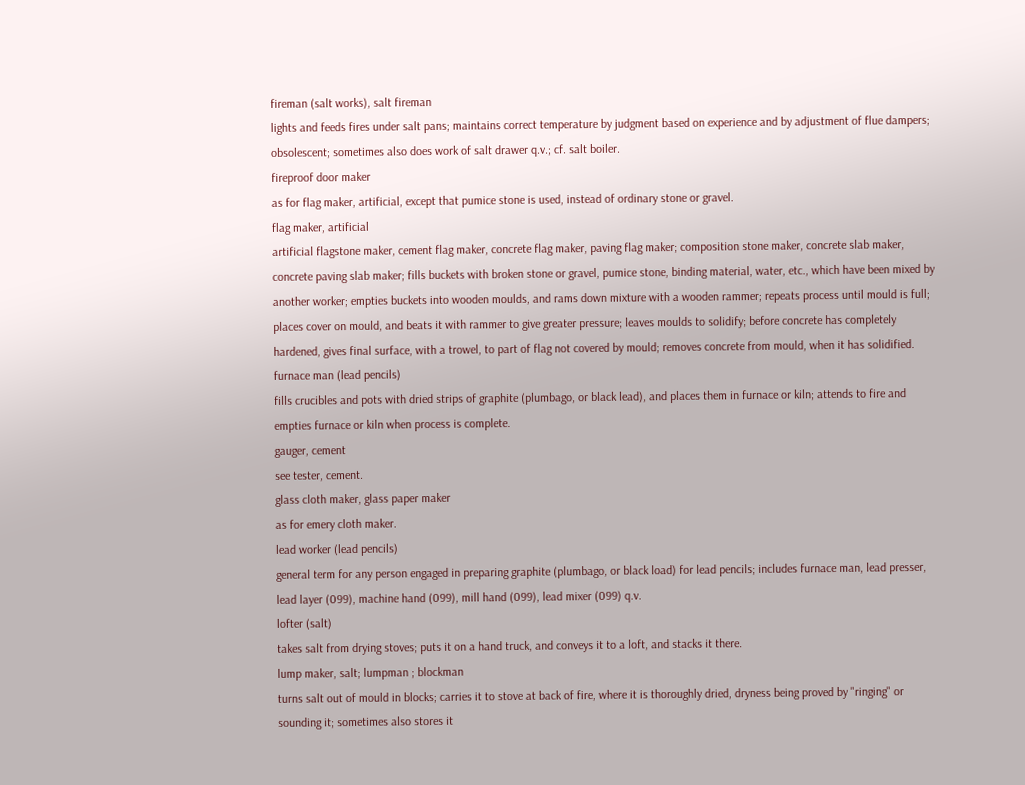fireman (salt works), salt fireman
lights and feeds fires under salt pans; maintains correct temperature by judgment based on experience and by adjustment of flue dampers; obsolescent; sometimes also does work of salt drawer q.v.; cf. salt boiler.
fireproof door maker
as for flag maker, artificial, except that pumice stone is used, instead of ordinary stone or gravel.
flag maker, artificial
artificial flagstone maker, cement flag maker, concrete flag maker, paving flag maker; composition stone maker, concrete slab maker, concrete paving slab maker; fills buckets with broken stone or gravel, pumice stone, binding material, water, etc., which have been mixed by another worker; empties buckets into wooden moulds, and rams down mixture with a wooden rammer; repeats process until mould is full; places cover on mould, and beats it with rammer to give greater pressure; leaves moulds to solidify; before concrete has completely hardened, gives final surface, with a trowel, to part of flag not covered by mould; removes concrete from mould, when it has solidified.
furnace man (lead pencils)
fills crucibles and pots with dried strips of graphite (plumbago, or black lead), and places them in furnace or kiln; attends to fire and empties furnace or kiln when process is complete.
gauger, cement
see tester, cement.
glass cloth maker, glass paper maker
as for emery cloth maker.
lead worker (lead pencils)
general term for any person engaged in preparing graphite (plumbago, or black load) for lead pencils; includes furnace man, lead presser, lead layer (099), machine hand (099), mill hand (099), lead mixer (099) q.v.
lofter (salt)
takes salt from drying stoves; puts it on a hand truck, and conveys it to a loft, and stacks it there.
lump maker, salt; lumpman ; blockman
turns salt out of mould in blocks; carries it to stove at back of fire, where it is thoroughly dried, dryness being proved by "ringing" or sounding it; sometimes also stores it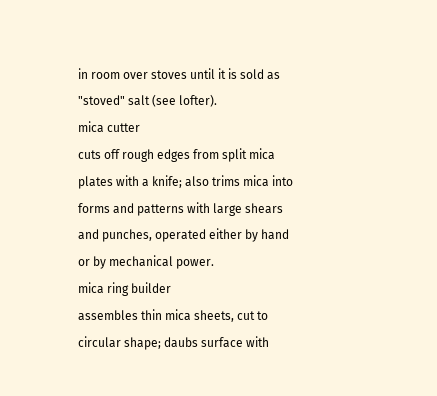in room over stoves until it is sold as "stoved" salt (see lofter).
mica cutter
cuts off rough edges from split mica plates with a knife; also trims mica into forms and patterns with large shears and punches, operated either by hand or by mechanical power.
mica ring builder
assembles thin mica sheets, cut to circular shape; daubs surface with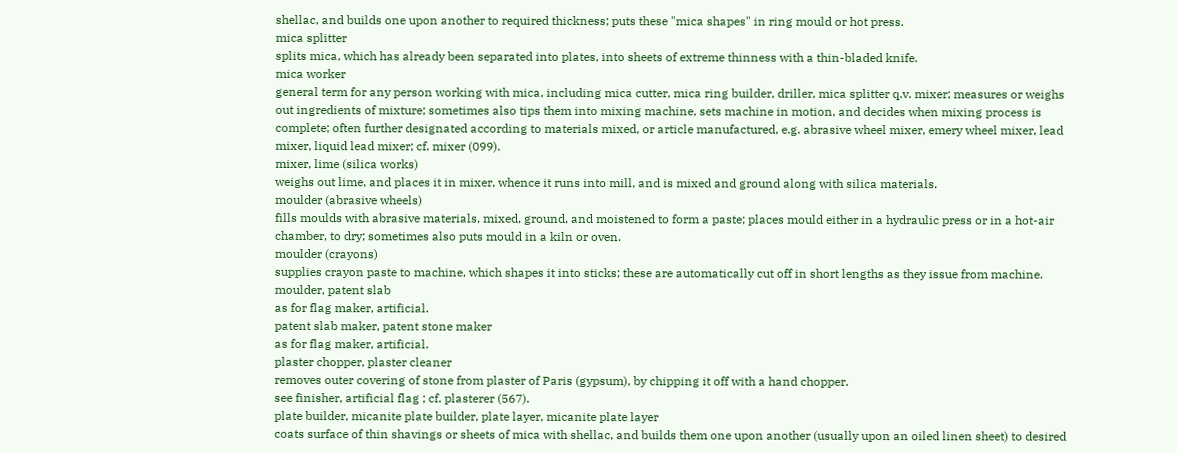shellac, and builds one upon another to required thickness; puts these "mica shapes" in ring mould or hot press.
mica splitter
splits mica, which has already been separated into plates, into sheets of extreme thinness with a thin-bladed knife.
mica worker
general term for any person working with mica, including mica cutter, mica ring builder, driller, mica splitter q.v. mixer; measures or weighs out ingredients of mixture; sometimes also tips them into mixing machine, sets machine in motion, and decides when mixing process is complete; often further designated according to materials mixed, or article manufactured, e.g. abrasive wheel mixer, emery wheel mixer, lead mixer, liquid lead mixer; cf. mixer (099).
mixer, lime (silica works)
weighs out lime, and places it in mixer, whence it runs into mill, and is mixed and ground along with silica materials.
moulder (abrasive wheels)
fills moulds with abrasive materials, mixed, ground, and moistened to form a paste; places mould either in a hydraulic press or in a hot-air chamber, to dry; sometimes also puts mould in a kiln or oven.
moulder (crayons)
supplies crayon paste to machine, which shapes it into sticks; these are automatically cut off in short lengths as they issue from machine.
moulder, patent slab
as for flag maker, artificial.
patent slab maker, patent stone maker
as for flag maker, artificial.
plaster chopper, plaster cleaner
removes outer covering of stone from plaster of Paris (gypsum), by chipping it off with a hand chopper.
see finisher, artificial flag ; cf. plasterer (567).
plate builder, micanite plate builder, plate layer, micanite plate layer
coats surface of thin shavings or sheets of mica with shellac, and builds them one upon another (usually upon an oiled linen sheet) to desired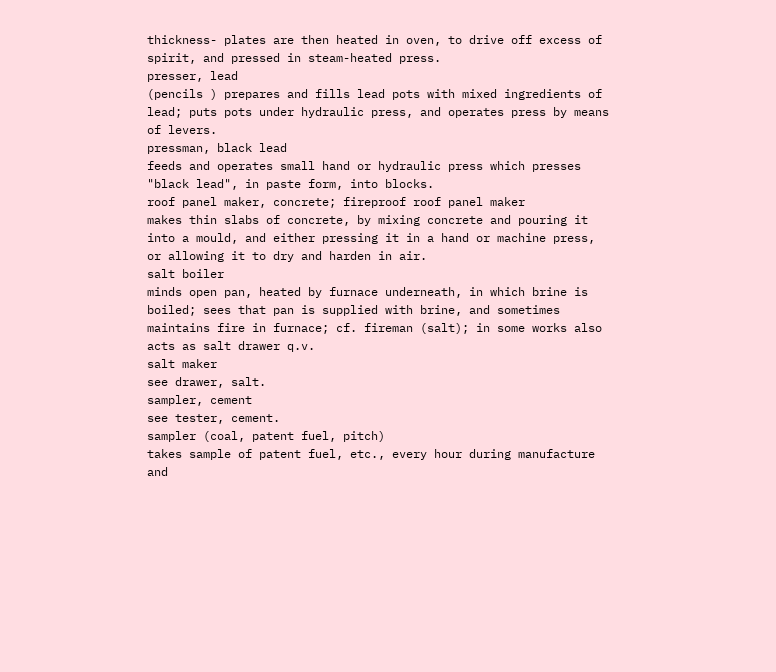thickness- plates are then heated in oven, to drive off excess of spirit, and pressed in steam-heated press.
presser, lead
(pencils ) prepares and fills lead pots with mixed ingredients of lead; puts pots under hydraulic press, and operates press by means of levers.
pressman, black lead
feeds and operates small hand or hydraulic press which presses "black lead", in paste form, into blocks.
roof panel maker, concrete; fireproof roof panel maker
makes thin slabs of concrete, by mixing concrete and pouring it into a mould, and either pressing it in a hand or machine press, or allowing it to dry and harden in air.
salt boiler
minds open pan, heated by furnace underneath, in which brine is boiled; sees that pan is supplied with brine, and sometimes maintains fire in furnace; cf. fireman (salt); in some works also acts as salt drawer q.v.
salt maker
see drawer, salt.
sampler, cement
see tester, cement.
sampler (coal, patent fuel, pitch)
takes sample of patent fuel, etc., every hour during manufacture and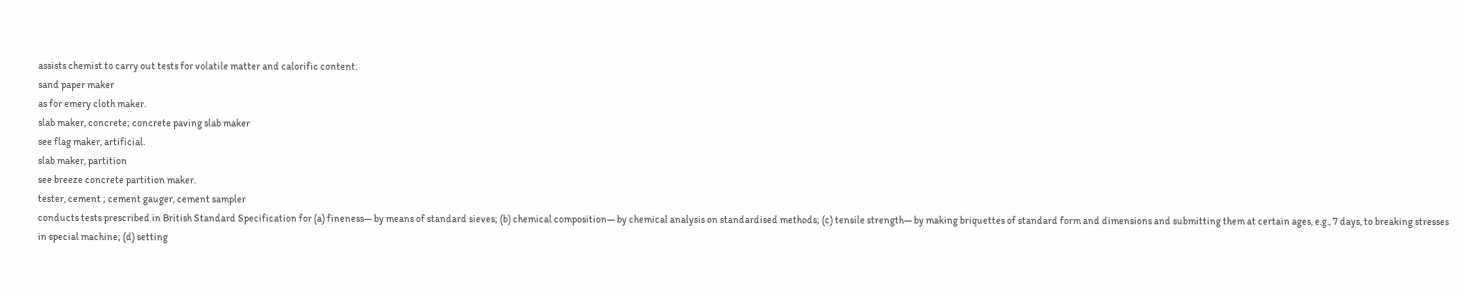assists chemist to carry out tests for volatile matter and calorific content.
sand paper maker
as for emery cloth maker.
slab maker, concrete; concrete paving slab maker
see flag maker, artificial.
slab maker, partition
see breeze concrete partition maker.
tester, cement ; cement gauger, cement sampler
conducts tests prescribed in British Standard Specification for (a) fineness— by means of standard sieves; (b) chemical composition— by chemical analysis on standardised methods; (c) tensile strength— by making briquettes of standard form and dimensions and submitting them at certain ages, e.g., 7 days, to breaking stresses in special machine; (d) setting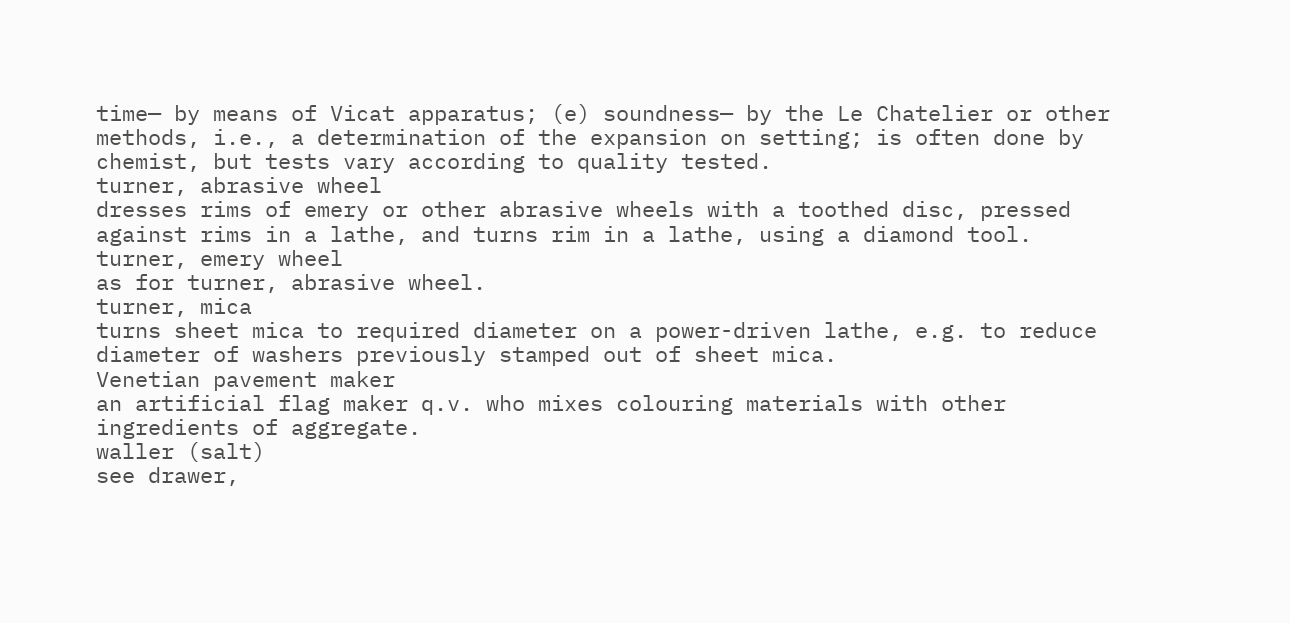time— by means of Vicat apparatus; (e) soundness— by the Le Chatelier or other methods, i.e., a determination of the expansion on setting; is often done by chemist, but tests vary according to quality tested.
turner, abrasive wheel
dresses rims of emery or other abrasive wheels with a toothed disc, pressed against rims in a lathe, and turns rim in a lathe, using a diamond tool.
turner, emery wheel
as for turner, abrasive wheel.
turner, mica
turns sheet mica to required diameter on a power-driven lathe, e.g. to reduce diameter of washers previously stamped out of sheet mica.
Venetian pavement maker
an artificial flag maker q.v. who mixes colouring materials with other ingredients of aggregate.
waller (salt)
see drawer,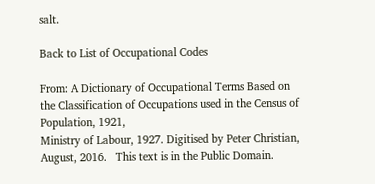salt.

Back to List of Occupational Codes

From: A Dictionary of Occupational Terms Based on the Classification of Occupations used in the Census of Population, 1921,
Ministry of Labour, 1927. Digitised by Peter Christian, August, 2016.   This text is in the Public Domain.